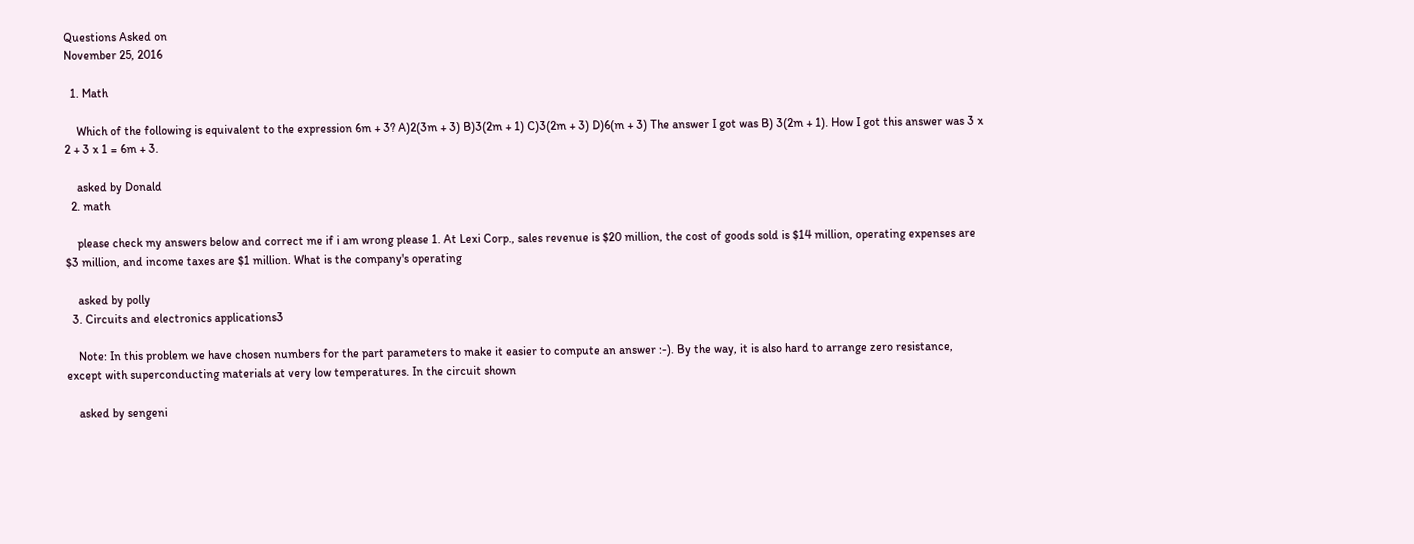Questions Asked on
November 25, 2016

  1. Math

    Which of the following is equivalent to the expression 6m + 3? A)2(3m + 3) B)3(2m + 1) C)3(2m + 3) D)6(m + 3) The answer I got was B) 3(2m + 1). How I got this answer was 3 x 2 + 3 x 1 = 6m + 3.

    asked by Donald
  2. math

    please check my answers below and correct me if i am wrong please 1. At Lexi Corp., sales revenue is $20 million, the cost of goods sold is $14 million, operating expenses are $3 million, and income taxes are $1 million. What is the company's operating

    asked by polly
  3. Circuits and electronics applications3

    Note: In this problem we have chosen numbers for the part parameters to make it easier to compute an answer :-). By the way, it is also hard to arrange zero resistance, except with superconducting materials at very low temperatures. In the circuit shown

    asked by sengeni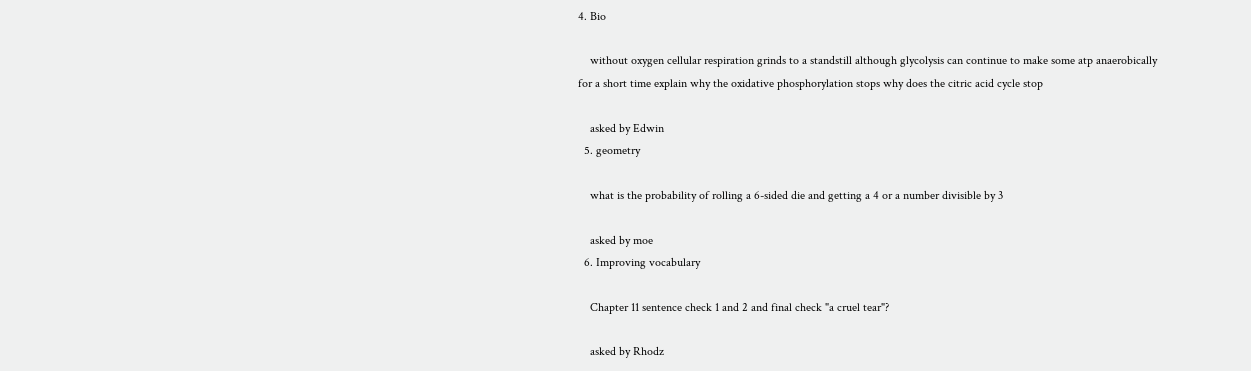4. Bio

    without oxygen cellular respiration grinds to a standstill although glycolysis can continue to make some atp anaerobically for a short time explain why the oxidative phosphorylation stops why does the citric acid cycle stop

    asked by Edwin
  5. geometry

    what is the probability of rolling a 6-sided die and getting a 4 or a number divisible by 3

    asked by moe
  6. Improving vocabulary

    Chapter 11 sentence check 1 and 2 and final check "a cruel tear"?

    asked by Rhodz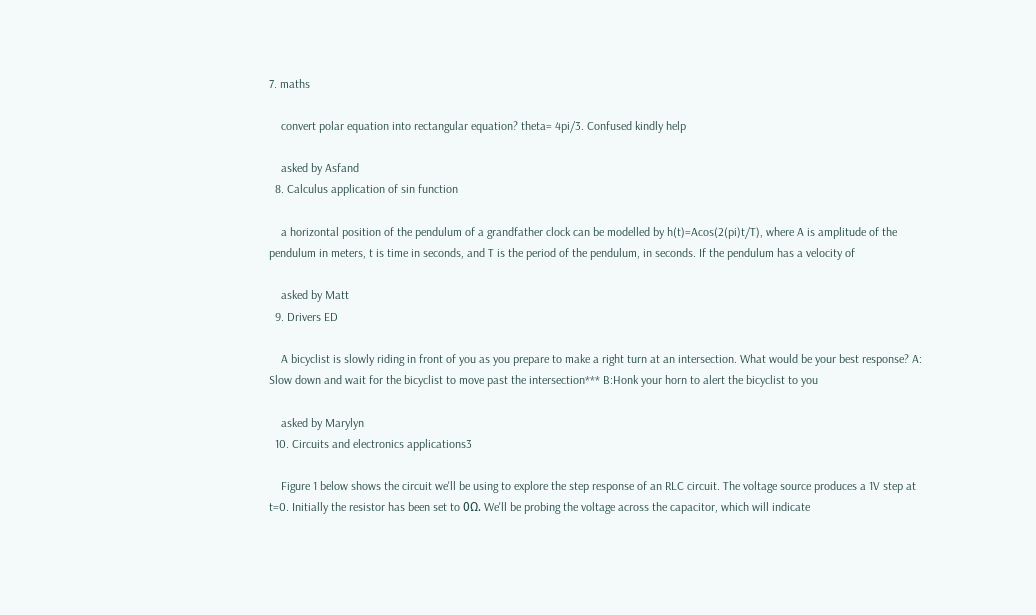7. maths

    convert polar equation into rectangular equation? theta= 4pi/3. Confused kindly help

    asked by Asfand
  8. Calculus application of sin function

    a horizontal position of the pendulum of a grandfather clock can be modelled by h(t)=Acos(2(pi)t/T), where A is amplitude of the pendulum in meters, t is time in seconds, and T is the period of the pendulum, in seconds. If the pendulum has a velocity of

    asked by Matt
  9. Drivers ED

    A bicyclist is slowly riding in front of you as you prepare to make a right turn at an intersection. What would be your best response? A: Slow down and wait for the bicyclist to move past the intersection*** B:Honk your horn to alert the bicyclist to you

    asked by Marylyn
  10. Circuits and electronics applications3

    Figure 1 below shows the circuit we'll be using to explore the step response of an RLC circuit. The voltage source produces a 1V step at t=0. Initially the resistor has been set to 0Ω. We'll be probing the voltage across the capacitor, which will indicate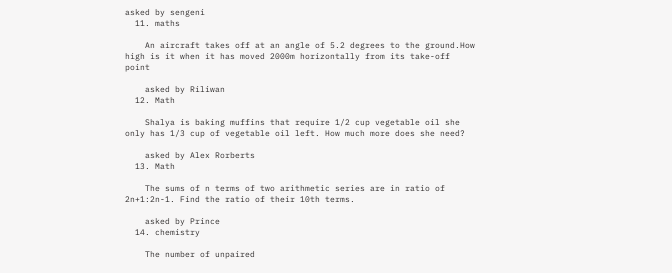asked by sengeni
  11. maths

    An aircraft takes off at an angle of 5.2 degrees to the ground.How high is it when it has moved 2000m horizontally from its take-off point

    asked by Riliwan
  12. Math

    Shalya is baking muffins that require 1/2 cup vegetable oil she only has 1/3 cup of vegetable oil left. How much more does she need?

    asked by Alex Rorberts
  13. Math

    The sums of n terms of two arithmetic series are in ratio of 2n+1:2n-1. Find the ratio of their 10th terms.

    asked by Prince
  14. chemistry

    The number of unpaired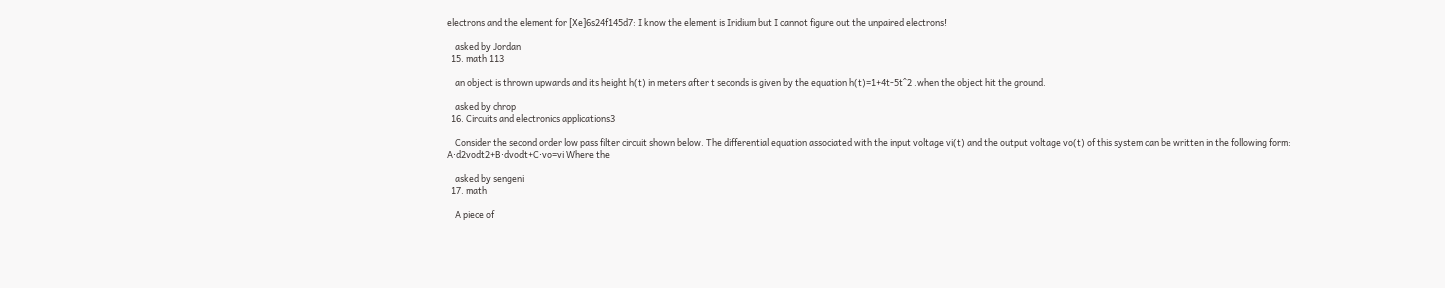electrons and the element for [Xe]6s24f145d7: I know the element is Iridium but I cannot figure out the unpaired electrons!

    asked by Jordan
  15. math 113

    an object is thrown upwards and its height h(t) in meters after t seconds is given by the equation h(t)=1+4t-5t^2 .when the object hit the ground.

    asked by chrop
  16. Circuits and electronics applications3

    Consider the second order low pass filter circuit shown below. The differential equation associated with the input voltage vi(t) and the output voltage vo(t) of this system can be written in the following form: A⋅d2vodt2+B⋅dvodt+C⋅vo=vi Where the

    asked by sengeni
  17. math

    A piece of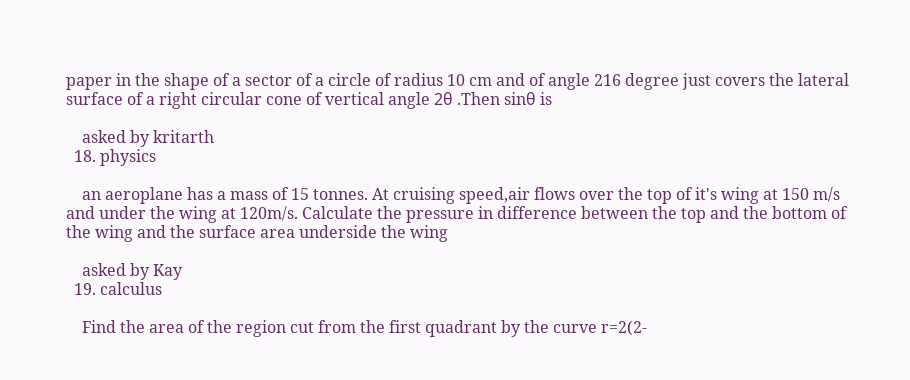paper in the shape of a sector of a circle of radius 10 cm and of angle 216 degree just covers the lateral surface of a right circular cone of vertical angle 2θ .Then sinθ is

    asked by kritarth
  18. physics

    an aeroplane has a mass of 15 tonnes. At cruising speed,air flows over the top of it's wing at 150 m/s and under the wing at 120m/s. Calculate the pressure in difference between the top and the bottom of the wing and the surface area underside the wing

    asked by Kay
  19. calculus

    Find the area of the region cut from the first quadrant by the curve r=2(2-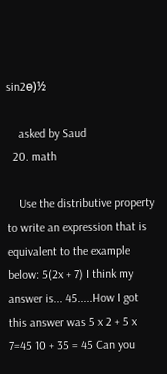sin2ɵ)½

    asked by Saud
  20. math

    Use the distributive property to write an expression that is equivalent to the example below: 5(2x + 7) I think my answer is... 45.....How I got this answer was 5 x 2 + 5 x 7=45 10 + 35 = 45 Can you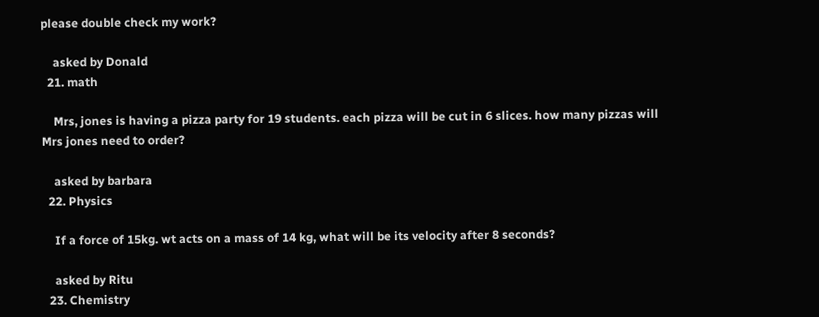please double check my work?

    asked by Donald
  21. math

    Mrs, jones is having a pizza party for 19 students. each pizza will be cut in 6 slices. how many pizzas will Mrs jones need to order?

    asked by barbara
  22. Physics

    If a force of 15kg. wt acts on a mass of 14 kg, what will be its velocity after 8 seconds?

    asked by Ritu
  23. Chemistry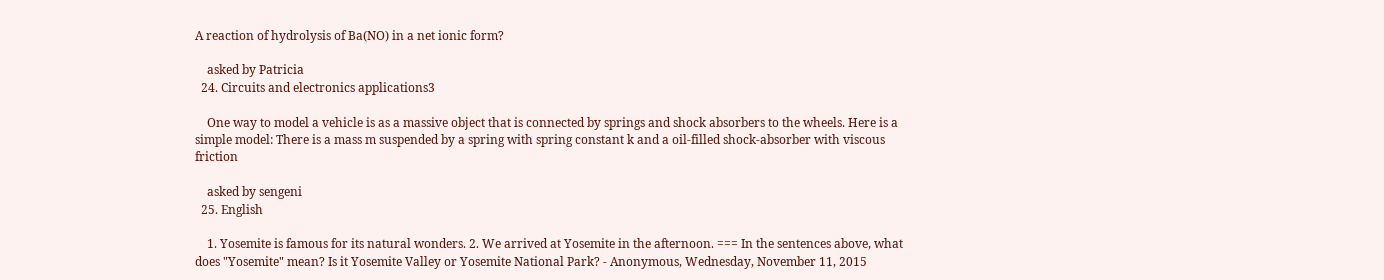A reaction of hydrolysis of Ba(NO) in a net ionic form?

    asked by Patricia
  24. Circuits and electronics applications3

    One way to model a vehicle is as a massive object that is connected by springs and shock absorbers to the wheels. Here is a simple model: There is a mass m suspended by a spring with spring constant k and a oil-filled shock-absorber with viscous friction

    asked by sengeni
  25. English

    1. Yosemite is famous for its natural wonders. 2. We arrived at Yosemite in the afternoon. === In the sentences above, what does "Yosemite" mean? Is it Yosemite Valley or Yosemite National Park? - Anonymous, Wednesday, November 11, 2015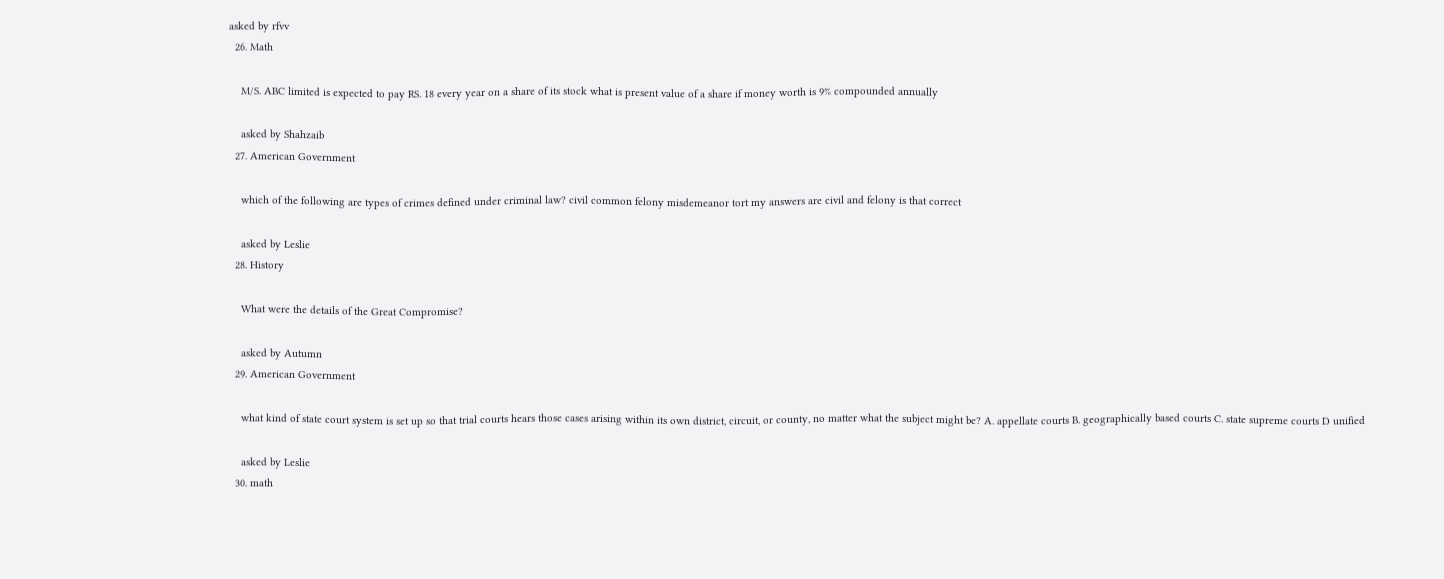asked by rfvv
  26. Math

    M/S. ABC limited is expected to pay RS. 18 every year on a share of its stock what is present value of a share if money worth is 9% compounded annually

    asked by Shahzaib
  27. American Government

    which of the following are types of crimes defined under criminal law? civil common felony misdemeanor tort my answers are civil and felony is that correct

    asked by Leslie
  28. History

    What were the details of the Great Compromise?

    asked by Autumn
  29. American Government

    what kind of state court system is set up so that trial courts hears those cases arising within its own district, circuit, or county, no matter what the subject might be? A. appellate courts B. geographically based courts C. state supreme courts D unified

    asked by Leslie
  30. math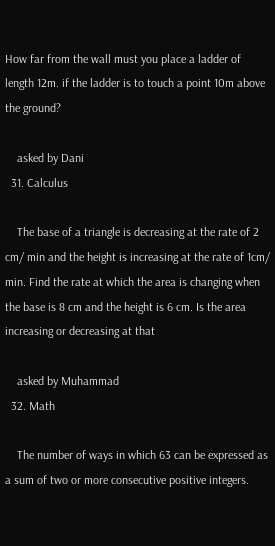How far from the wall must you place a ladder of length 12m. if the ladder is to touch a point 10m above the ground?

    asked by Dani
  31. Calculus

    The base of a triangle is decreasing at the rate of 2 cm/ min and the height is increasing at the rate of 1cm/ min. Find the rate at which the area is changing when the base is 8 cm and the height is 6 cm. Is the area increasing or decreasing at that

    asked by Muhammad
  32. Math

    The number of ways in which 63 can be expressed as a sum of two or more consecutive positive integers.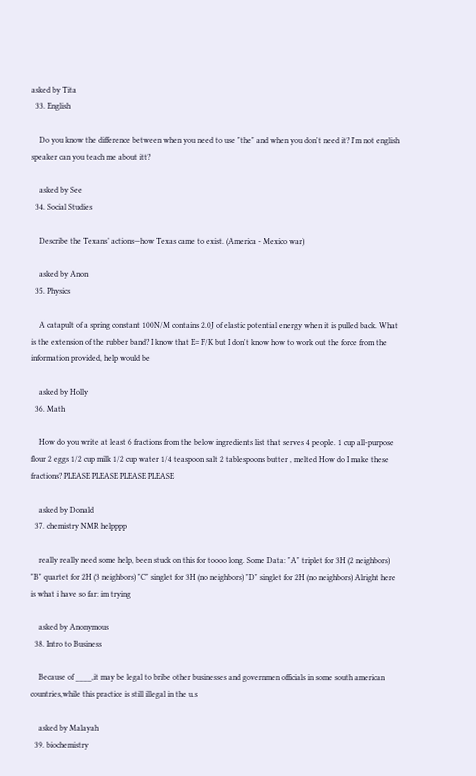asked by Tita
  33. English

    Do you know the difference between when you need to use "the" and when you don't need it? I'm not english speaker can you teach me about itt?

    asked by See
  34. Social Studies

    Describe the Texans’ actions—how Texas came to exist. (America - Mexico war)

    asked by Anon
  35. Physics

    A catapult of a spring constant 100N/M contains 2.0J of elastic potential energy when it is pulled back. What is the extension of the rubber band? I know that E= F/K but I don't know how to work out the force from the information provided, help would be

    asked by Holly
  36. Math

    How do you write at least 6 fractions from the below ingredients list that serves 4 people. 1 cup all-purpose flour 2 eggs 1/2 cup milk 1/2 cup water 1/4 teaspoon salt 2 tablespoons butter , melted How do I make these fractions? PLEASE PLEASE PLEASE PLEASE

    asked by Donald
  37. chemistry NMR helpppp

    really really need some help, been stuck on this for toooo long. Some Data: "A" triplet for 3H (2 neighbors) "B" quartet for 2H (3 neighbors) "C" singlet for 3H (no neighbors) "D" singlet for 2H (no neighbors) Alright here is what i have so far: im trying

    asked by Anonymous
  38. Intro to Business

    Because of ____,it may be legal to bribe other businesses and governmen officials in some south american countries,while this practice is still illegal in the u.s

    asked by Malayah
  39. biochemistry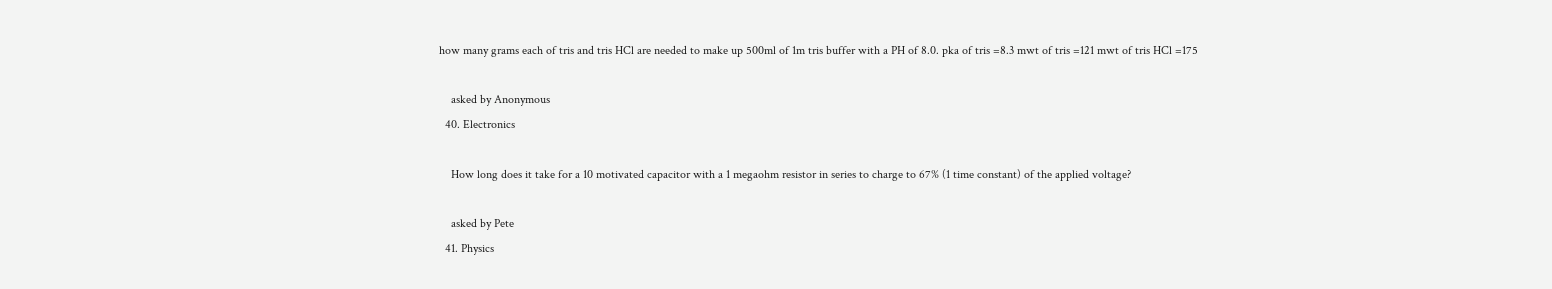how many grams each of tris and tris HCl are needed to make up 500ml of 1m tris buffer with a PH of 8.0. pka of tris =8.3 mwt of tris =121 mwt of tris HCl =175

    asked by Anonymous
  40. Electronics

    How long does it take for a 10 motivated capacitor with a 1 megaohm resistor in series to charge to 67% (1 time constant) of the applied voltage?

    asked by Pete
  41. Physics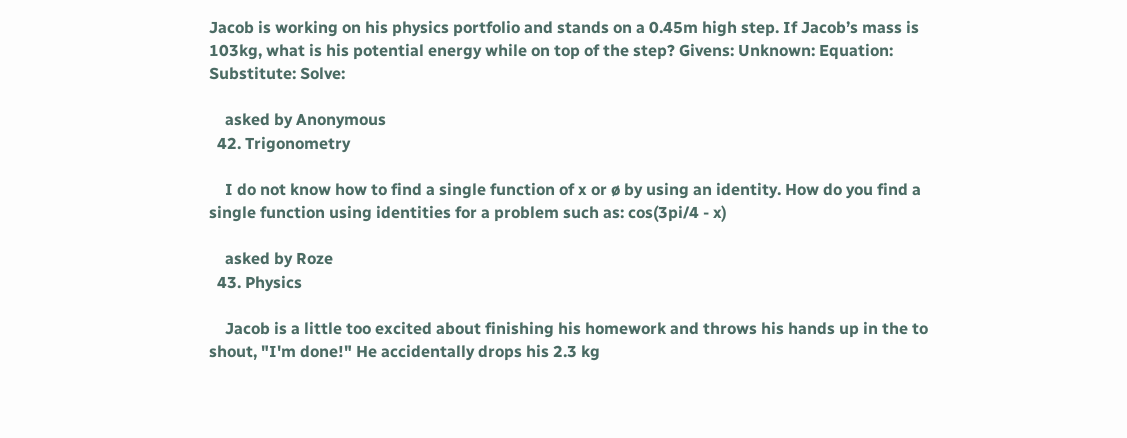Jacob is working on his physics portfolio and stands on a 0.45m high step. If Jacob’s mass is 103kg, what is his potential energy while on top of the step? Givens: Unknown: Equation: Substitute: Solve:

    asked by Anonymous
  42. Trigonometry

    I do not know how to find a single function of x or ø by using an identity. How do you find a single function using identities for a problem such as: cos(3pi/4 - x)

    asked by Roze
  43. Physics

    Jacob is a little too excited about finishing his homework and throws his hands up in the to shout, "I'm done!" He accidentally drops his 2.3 kg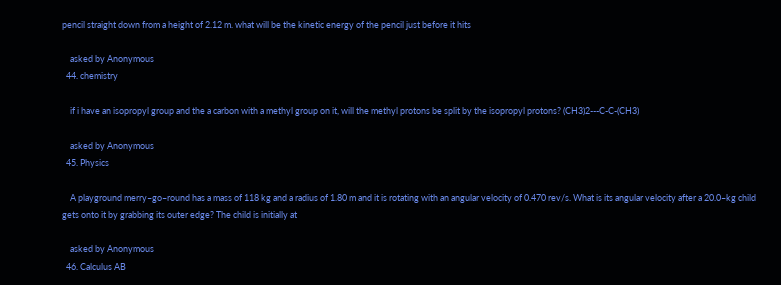pencil straight down from a height of 2.12 m. what will be the kinetic energy of the pencil just before it hits

    asked by Anonymous
  44. chemistry

    if i have an isopropyl group and the a carbon with a methyl group on it, will the methyl protons be split by the isopropyl protons? (CH3)2---C-C-(CH3)

    asked by Anonymous
  45. Physics

    A playground merry–go–round has a mass of 118 kg and a radius of 1.80 m and it is rotating with an angular velocity of 0.470 rev/s. What is its angular velocity after a 20.0–kg child gets onto it by grabbing its outer edge? The child is initially at

    asked by Anonymous
  46. Calculus AB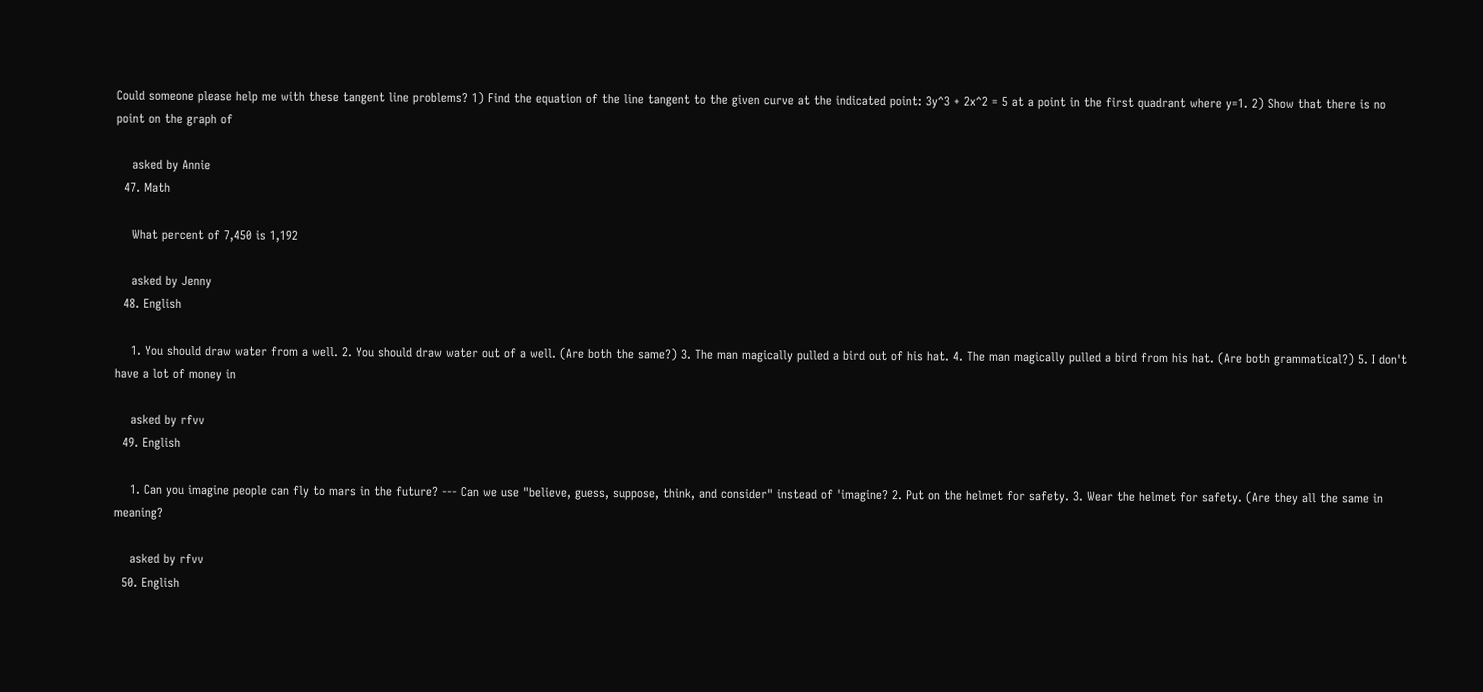Could someone please help me with these tangent line problems? 1) Find the equation of the line tangent to the given curve at the indicated point: 3y^3 + 2x^2 = 5 at a point in the first quadrant where y=1. 2) Show that there is no point on the graph of

    asked by Annie
  47. Math

    What percent of 7,450 is 1,192

    asked by Jenny
  48. English

    1. You should draw water from a well. 2. You should draw water out of a well. (Are both the same?) 3. The man magically pulled a bird out of his hat. 4. The man magically pulled a bird from his hat. (Are both grammatical?) 5. I don't have a lot of money in

    asked by rfvv
  49. English

    1. Can you imagine people can fly to mars in the future? --- Can we use "believe, guess, suppose, think, and consider" instead of 'imagine? 2. Put on the helmet for safety. 3. Wear the helmet for safety. (Are they all the same in meaning?

    asked by rfvv
  50. English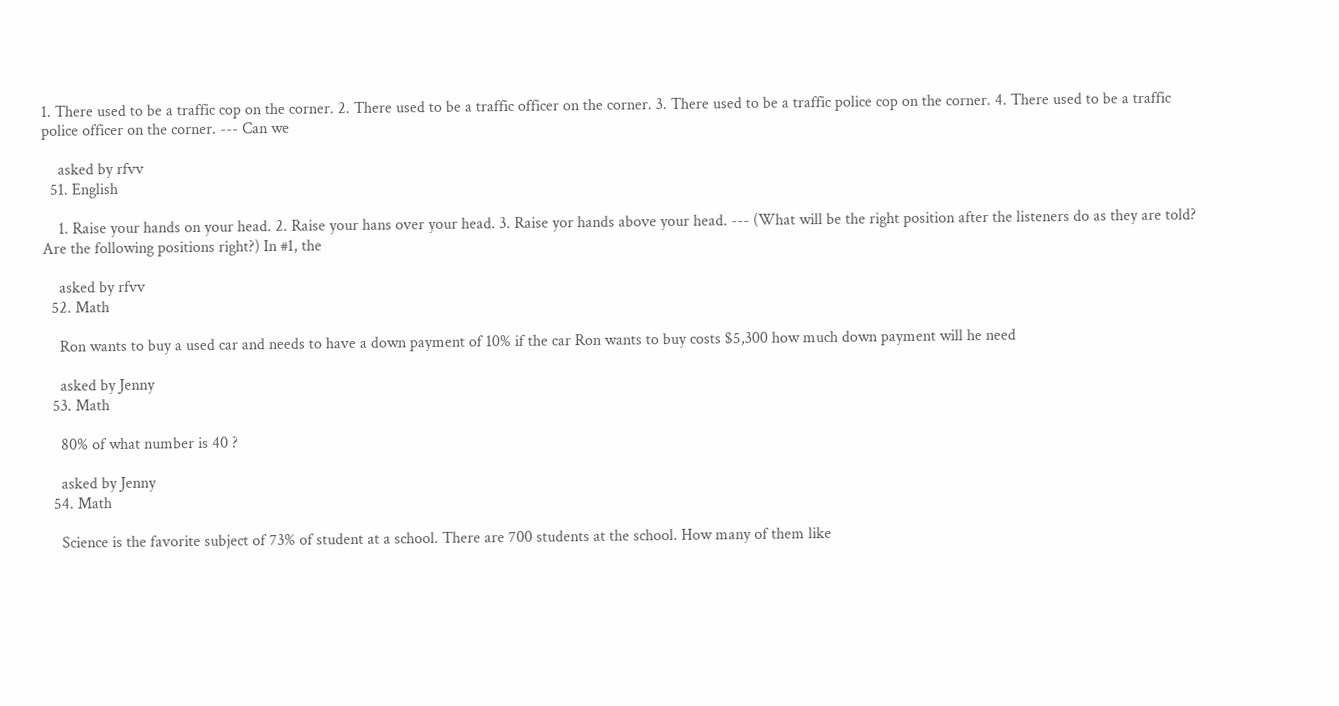1. There used to be a traffic cop on the corner. 2. There used to be a traffic officer on the corner. 3. There used to be a traffic police cop on the corner. 4. There used to be a traffic police officer on the corner. --- Can we

    asked by rfvv
  51. English

    1. Raise your hands on your head. 2. Raise your hans over your head. 3. Raise yor hands above your head. --- (What will be the right position after the listeners do as they are told? Are the following positions right?) In #1, the

    asked by rfvv
  52. Math

    Ron wants to buy a used car and needs to have a down payment of 10% if the car Ron wants to buy costs $5,300 how much down payment will he need

    asked by Jenny
  53. Math

    80% of what number is 40 ?

    asked by Jenny
  54. Math

    Science is the favorite subject of 73% of student at a school. There are 700 students at the school. How many of them like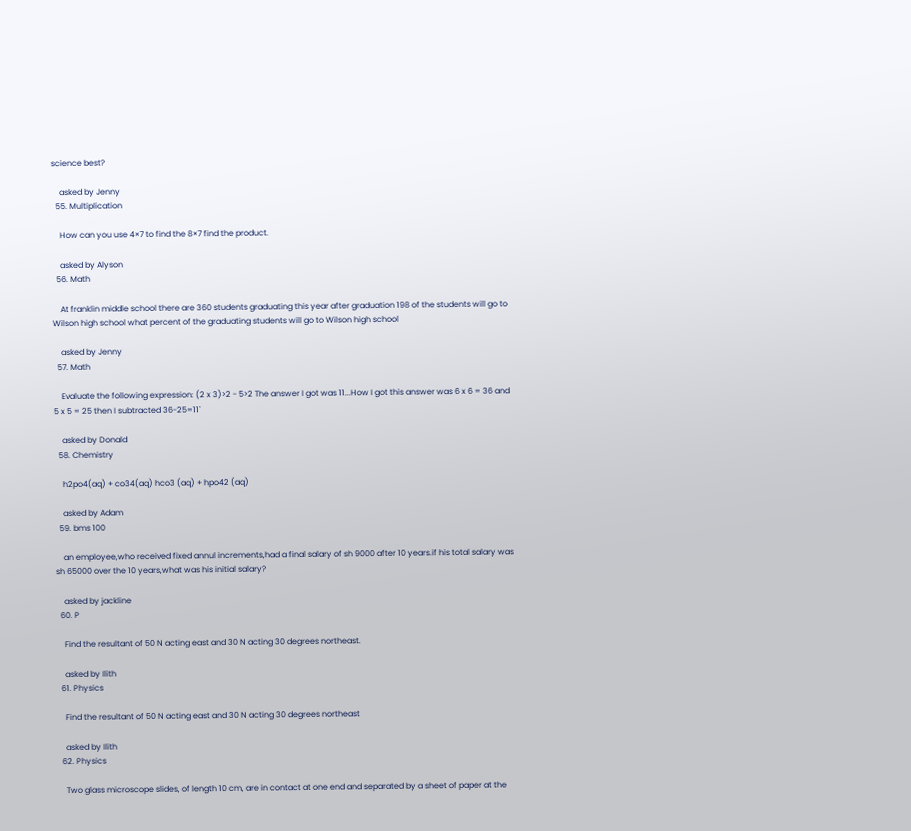science best?

    asked by Jenny
  55. Multiplication

    How can you use 4×7 to find the 8×7 find the product.

    asked by Alyson
  56. Math

    At franklin middle school there are 360 students graduating this year after graduation 198 of the students will go to Wilson high school what percent of the graduating students will go to Wilson high school

    asked by Jenny
  57. Math

    Evaluate the following expression: (2 x 3)>2 - 5>2 The answer I got was 11...How I got this answer was 6 x 6 = 36 and 5 x 5 = 25 then I subtracted 36-25=11`

    asked by Donald
  58. Chemistry

    h2po4(aq) + co34(aq) hco3 (aq) + hpo42 (aq)

    asked by Adam
  59. bms 100

    an employee,who received fixed annul increments,had a final salary of sh 9000 after 10 years.if his total salary was sh 65000 over the 10 years,what was his initial salary?

    asked by jackline
  60. P

    Find the resultant of 50 N acting east and 30 N acting 30 degrees northeast.

    asked by Ilith
  61. Physics

    Find the resultant of 50 N acting east and 30 N acting 30 degrees northeast

    asked by Ilith
  62. Physics

    Two glass microscope slides, of length 10 cm, are in contact at one end and separated by a sheet of paper at the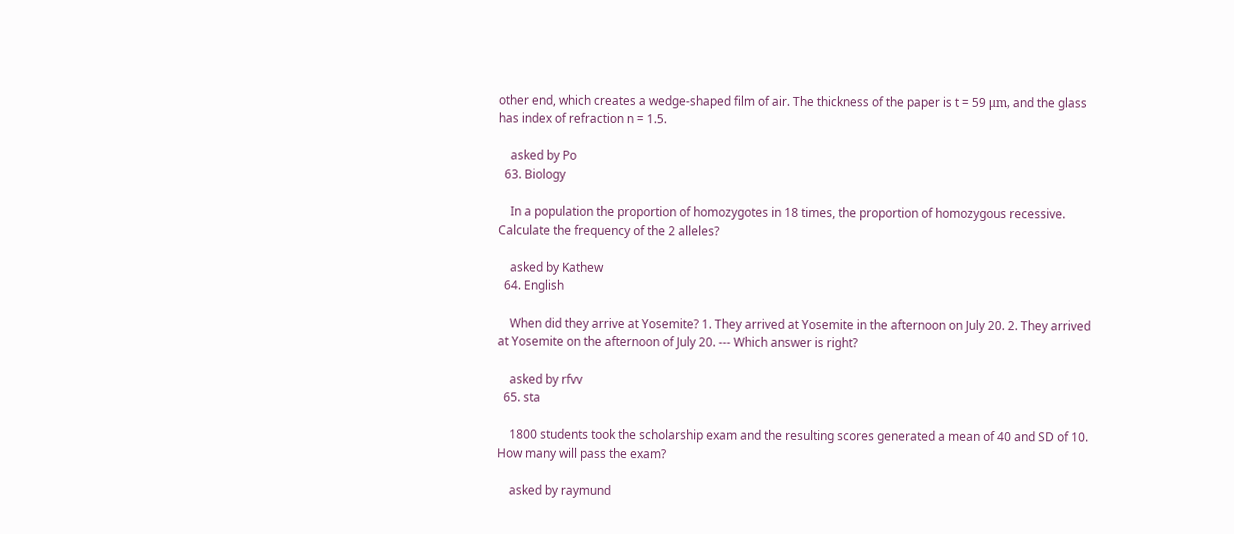other end, which creates a wedge-shaped film of air. The thickness of the paper is t = 59 μm, and the glass has index of refraction n = 1.5.

    asked by Po
  63. Biology

    In a population the proportion of homozygotes in 18 times, the proportion of homozygous recessive. Calculate the frequency of the 2 alleles?

    asked by Kathew
  64. English

    When did they arrive at Yosemite? 1. They arrived at Yosemite in the afternoon on July 20. 2. They arrived at Yosemite on the afternoon of July 20. --- Which answer is right?

    asked by rfvv
  65. sta

    1800 students took the scholarship exam and the resulting scores generated a mean of 40 and SD of 10. How many will pass the exam?

    asked by raymund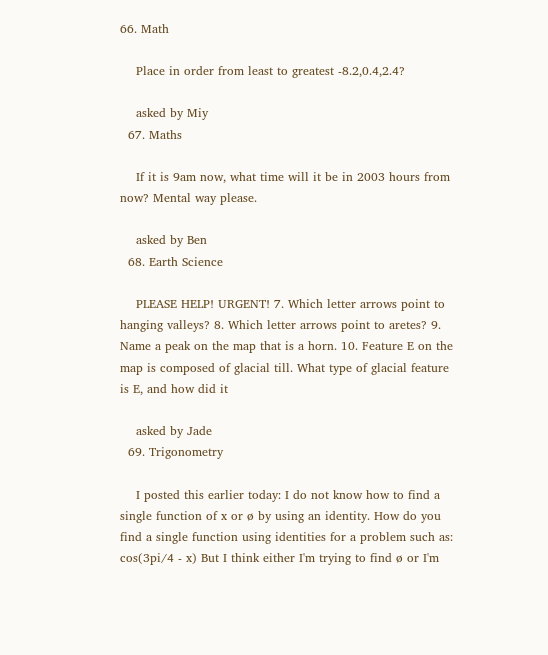66. Math

    Place in order from least to greatest -8.2,0.4,2.4?

    asked by Miy
  67. Maths

    If it is 9am now, what time will it be in 2003 hours from now? Mental way please.

    asked by Ben
  68. Earth Science

    PLEASE HELP! URGENT! 7. Which letter arrows point to hanging valleys? 8. Which letter arrows point to aretes? 9. Name a peak on the map that is a horn. 10. Feature E on the map is composed of glacial till. What type of glacial feature is E, and how did it

    asked by Jade
  69. Trigonometry

    I posted this earlier today: I do not know how to find a single function of x or ø by using an identity. How do you find a single function using identities for a problem such as: cos(3pi/4 - x) But I think either I'm trying to find ø or I'm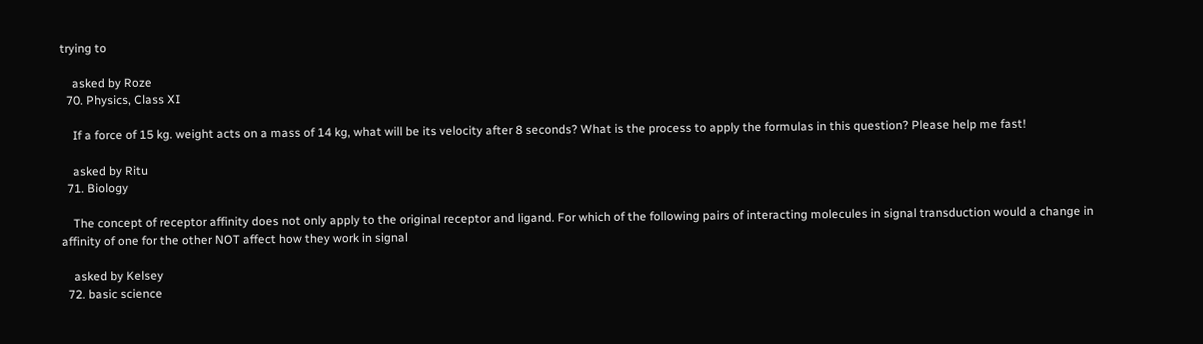trying to

    asked by Roze
  70. Physics, Class XI

    If a force of 15 kg. weight acts on a mass of 14 kg, what will be its velocity after 8 seconds? What is the process to apply the formulas in this question? Please help me fast!

    asked by Ritu
  71. Biology

    The concept of receptor affinity does not only apply to the original receptor and ligand. For which of the following pairs of interacting molecules in signal transduction would a change in affinity of one for the other NOT affect how they work in signal

    asked by Kelsey
  72. basic science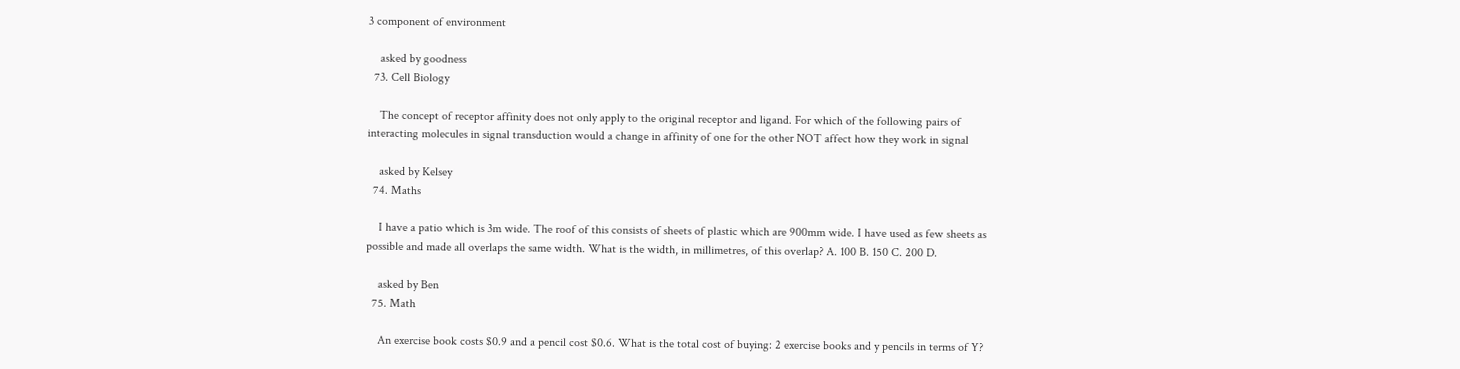3 component of environment

    asked by goodness
  73. Cell Biology

    The concept of receptor affinity does not only apply to the original receptor and ligand. For which of the following pairs of interacting molecules in signal transduction would a change in affinity of one for the other NOT affect how they work in signal

    asked by Kelsey
  74. Maths

    I have a patio which is 3m wide. The roof of this consists of sheets of plastic which are 900mm wide. I have used as few sheets as possible and made all overlaps the same width. What is the width, in millimetres, of this overlap? A. 100 B. 150 C. 200 D.

    asked by Ben
  75. Math

    An exercise book costs $0.9 and a pencil cost $0.6. What is the total cost of buying: 2 exercise books and y pencils in terms of Y?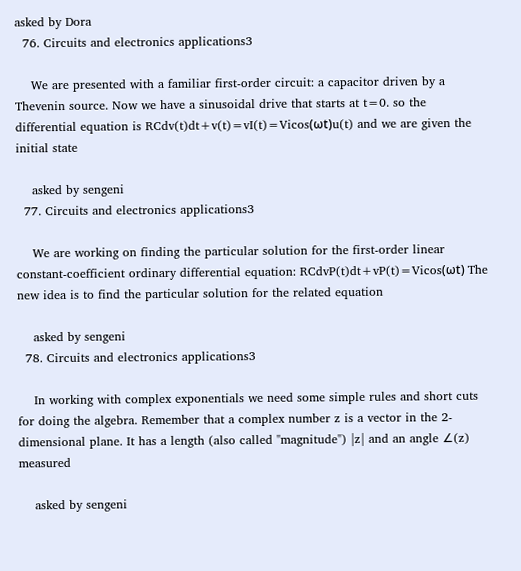asked by Dora
  76. Circuits and electronics applications3

    We are presented with a familiar first-order circuit: a capacitor driven by a Thevenin source. Now we have a sinusoidal drive that starts at t=0. so the differential equation is RCdv(t)dt+v(t)=vI(t)=Vicos(ωt)u(t) and we are given the initial state

    asked by sengeni
  77. Circuits and electronics applications3

    We are working on finding the particular solution for the first-order linear constant-coefficient ordinary differential equation: RCdvP(t)dt+vP(t)=Vicos(ωt) The new idea is to find the particular solution for the related equation

    asked by sengeni
  78. Circuits and electronics applications3

    In working with complex exponentials we need some simple rules and short cuts for doing the algebra. Remember that a complex number z is a vector in the 2-dimensional plane. It has a length (also called "magnitude") |z| and an angle ∠(z) measured

    asked by sengeni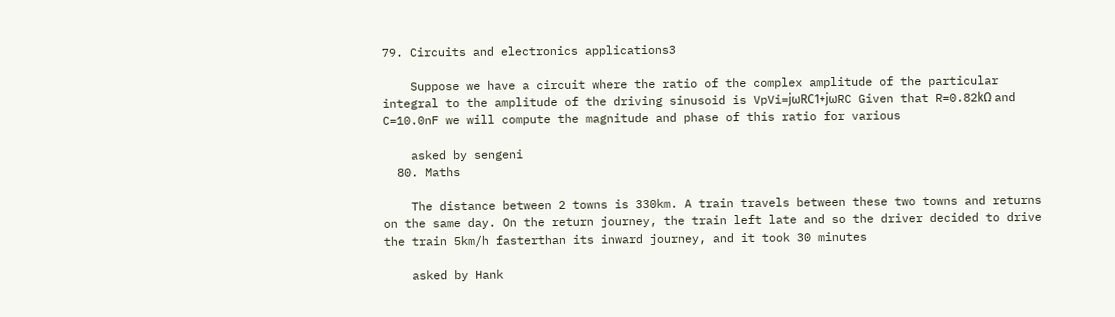79. Circuits and electronics applications3

    Suppose we have a circuit where the ratio of the complex amplitude of the particular integral to the amplitude of the driving sinusoid is VpVi=jωRC1+jωRC Given that R=0.82kΩ and C=10.0nF we will compute the magnitude and phase of this ratio for various

    asked by sengeni
  80. Maths

    The distance between 2 towns is 330km. A train travels between these two towns and returns on the same day. On the return journey, the train left late and so the driver decided to drive the train 5km/h fasterthan its inward journey, and it took 30 minutes

    asked by Hank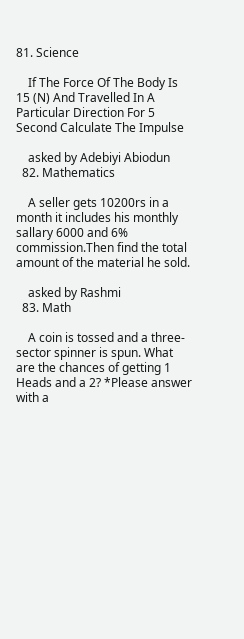81. Science

    If The Force Of The Body Is 15 (N) And Travelled In A Particular Direction For 5 Second Calculate The Impulse

    asked by Adebiyi Abiodun
  82. Mathematics

    A seller gets 10200rs in a month it includes his monthly sallary 6000 and 6% commission.Then find the total amount of the material he sold.

    asked by Rashmi
  83. Math

    A coin is tossed and a three-sector spinner is spun. What are the chances of getting 1 Heads and a 2? *Please answer with a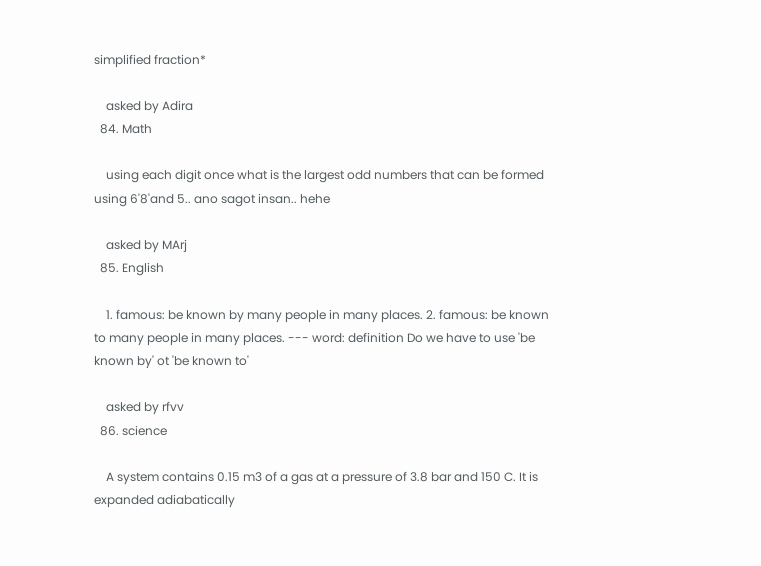simplified fraction*

    asked by Adira
  84. Math

    using each digit once what is the largest odd numbers that can be formed using 6'8'and 5.. ano sagot insan.. hehe

    asked by MArj
  85. English

    1. famous: be known by many people in many places. 2. famous: be known to many people in many places. --- word: definition Do we have to use 'be known by' ot 'be known to'

    asked by rfvv
  86. science

    A system contains 0.15 m3 of a gas at a pressure of 3.8 bar and 150 C. It is expanded adiabatically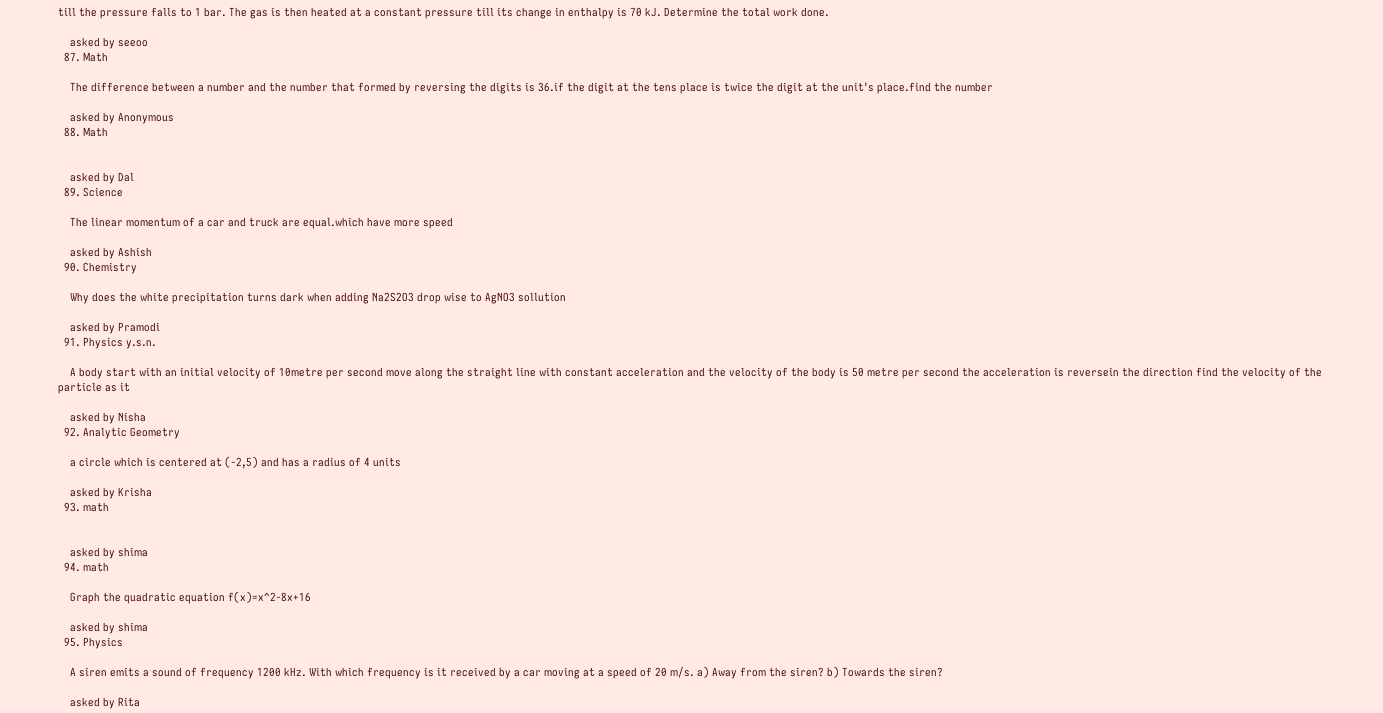till the pressure falls to 1 bar. The gas is then heated at a constant pressure till its change in enthalpy is 70 kJ. Determine the total work done.

    asked by seeoo
  87. Math

    The difference between a number and the number that formed by reversing the digits is 36.if the digit at the tens place is twice the digit at the unit's place.find the number

    asked by Anonymous
  88. Math


    asked by Dal
  89. Science

    The linear momentum of a car and truck are equal.which have more speed

    asked by Ashish
  90. Chemistry

    Why does the white precipitation turns dark when adding Na2S2O3 drop wise to AgNO3 sollution

    asked by Pramodi
  91. Physics y.s.n.

    A body start with an initial velocity of 10metre per second move along the straight line with constant acceleration and the velocity of the body is 50 metre per second the acceleration is reversein the direction find the velocity of the particle as it

    asked by Nisha
  92. Analytic Geometry

    a circle which is centered at (-2,5) and has a radius of 4 units

    asked by Krisha
  93. math


    asked by shima
  94. math

    Graph the quadratic equation f(x)=x^2-8x+16

    asked by shima
  95. Physics

    A siren emits a sound of frequency 1200 kHz. With which frequency is it received by a car moving at a speed of 20 m/s. a) Away from the siren? b) Towards the siren?

    asked by Rita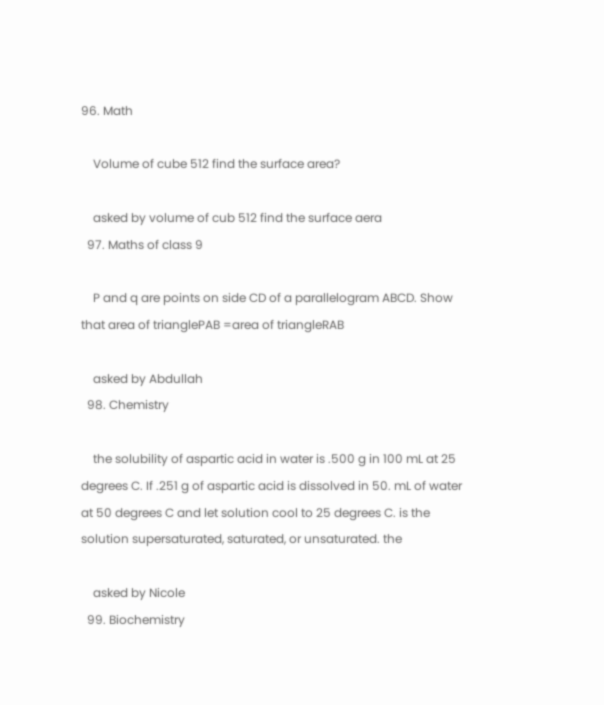96. Math

    Volume of cube 512 find the surface area?

    asked by volume of cub 512 find the surface aera
  97. Maths of class 9

    P and q are points on side CD of a parallelogram ABCD. Show that area of trianglePAB =area of triangleRAB

    asked by Abdullah
  98. Chemistry

    the solubility of aspartic acid in water is .500 g in 100 mL at 25 degrees C. If .251 g of aspartic acid is dissolved in 50. mL of water at 50 degrees C and let solution cool to 25 degrees C. is the solution supersaturated, saturated, or unsaturated. the

    asked by Nicole
  99. Biochemistry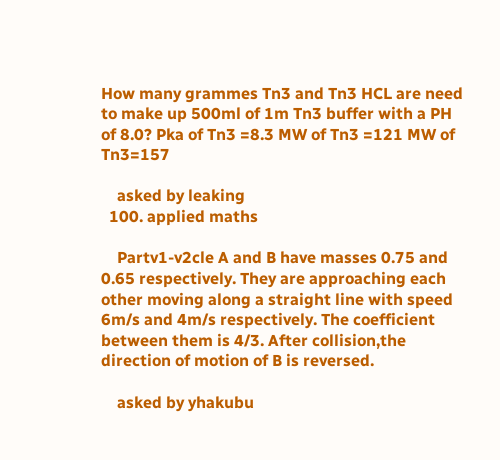How many grammes Tn3 and Tn3 HCL are need to make up 500ml of 1m Tn3 buffer with a PH of 8.0? Pka of Tn3 =8.3 MW of Tn3 =121 MW of Tn3=157

    asked by leaking
  100. applied maths

    Partv1-v2cle A and B have masses 0.75 and 0.65 respectively. They are approaching each other moving along a straight line with speed 6m/s and 4m/s respectively. The coefficient between them is 4/3. After collision,the direction of motion of B is reversed.

    asked by yhakubu